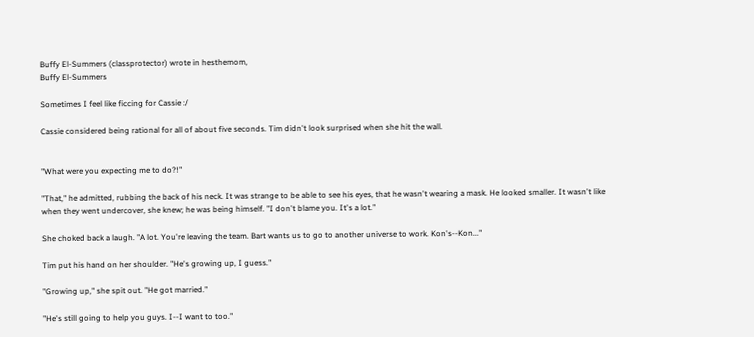Buffy El-Summers (classprotector) wrote in hesthemom,
Buffy El-Summers

Sometimes I feel like ficcing for Cassie :/

Cassie considered being rational for all of about five seconds. Tim didn't look surprised when she hit the wall.


"What were you expecting me to do?!"

"That," he admitted, rubbing the back of his neck. It was strange to be able to see his eyes, that he wasn't wearing a mask. He looked smaller. It wasn't like when they went undercover, she knew; he was being himself. "I don't blame you. It's a lot."

She choked back a laugh. "A lot. You're leaving the team. Bart wants us to go to another universe to work. Kon's--Kon..."

Tim put his hand on her shoulder. "He's growing up, I guess."

"Growing up," she spit out. "He got married."

"He's still going to help you guys. I--I want to too."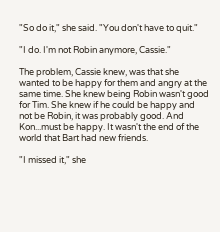"So do it," she said. "You don't have to quit."

"I do. I'm not Robin anymore, Cassie."

The problem, Cassie knew, was that she wanted to be happy for them and angry at the same time. She knew being Robin wasn't good for Tim. She knew if he could be happy and not be Robin, it was probably good. And Kon...must be happy. It wasn't the end of the world that Bart had new friends.

"I missed it," she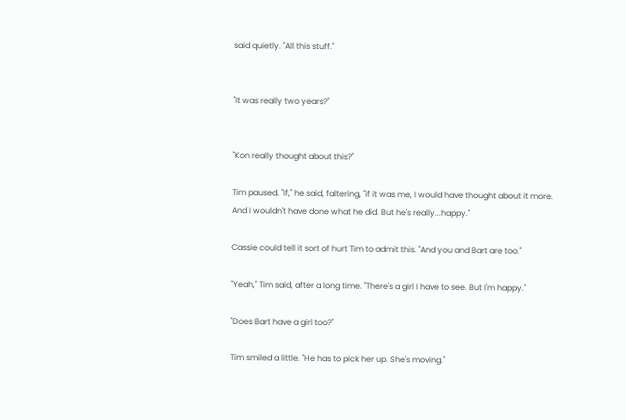said quietly. "All this stuff."


"It was really two years?"


"Kon really thought about this?"

Tim paused. "If," he said, faltering, "if it was me, I would have thought about it more. And I wouldn't have done what he did. But he's really...happy."

Cassie could tell it sort of hurt Tim to admit this. "And you and Bart are too."

"Yeah," Tim said, after a long time. "There's a girl I have to see. But I'm happy."

"Does Bart have a girl too?"

Tim smiled a little. "He has to pick her up. She's moving."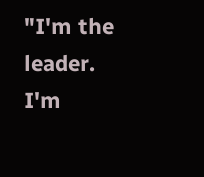"I'm the leader. I'm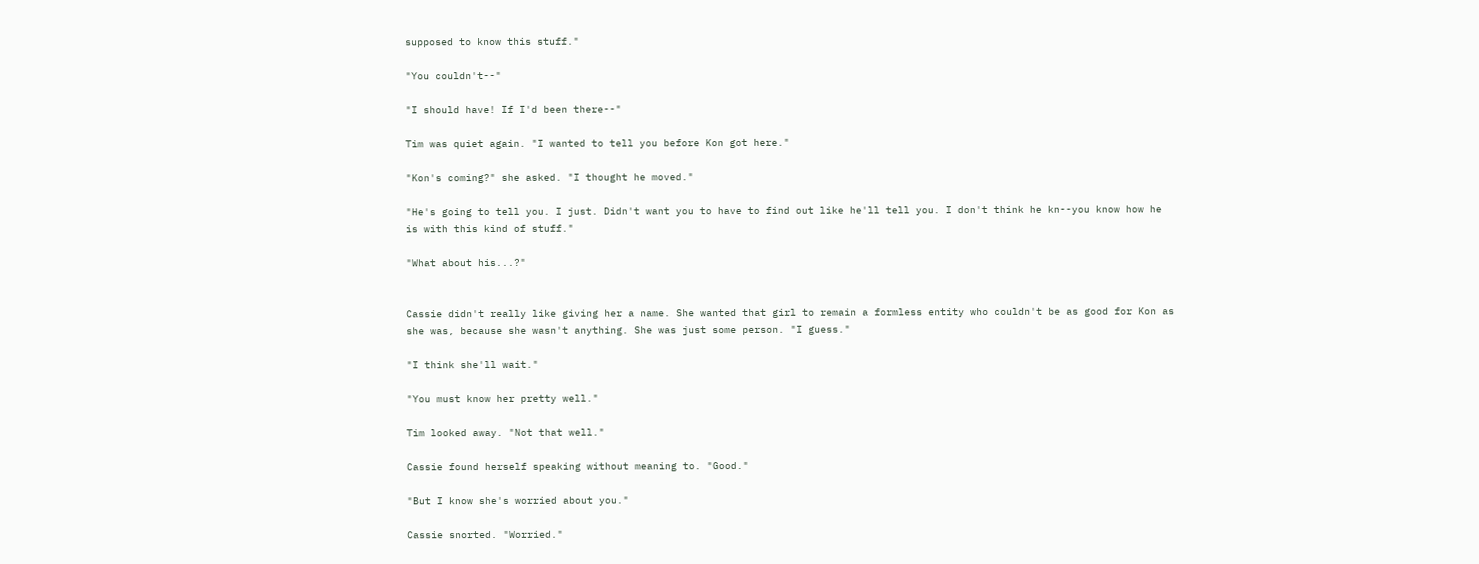supposed to know this stuff."

"You couldn't--"

"I should have! If I'd been there--"

Tim was quiet again. "I wanted to tell you before Kon got here."

"Kon's coming?" she asked. "I thought he moved."

"He's going to tell you. I just. Didn't want you to have to find out like he'll tell you. I don't think he kn--you know how he is with this kind of stuff."

"What about his...?"


Cassie didn't really like giving her a name. She wanted that girl to remain a formless entity who couldn't be as good for Kon as she was, because she wasn't anything. She was just some person. "I guess."

"I think she'll wait."

"You must know her pretty well."

Tim looked away. "Not that well."

Cassie found herself speaking without meaning to. "Good."

"But I know she's worried about you."

Cassie snorted. "Worried."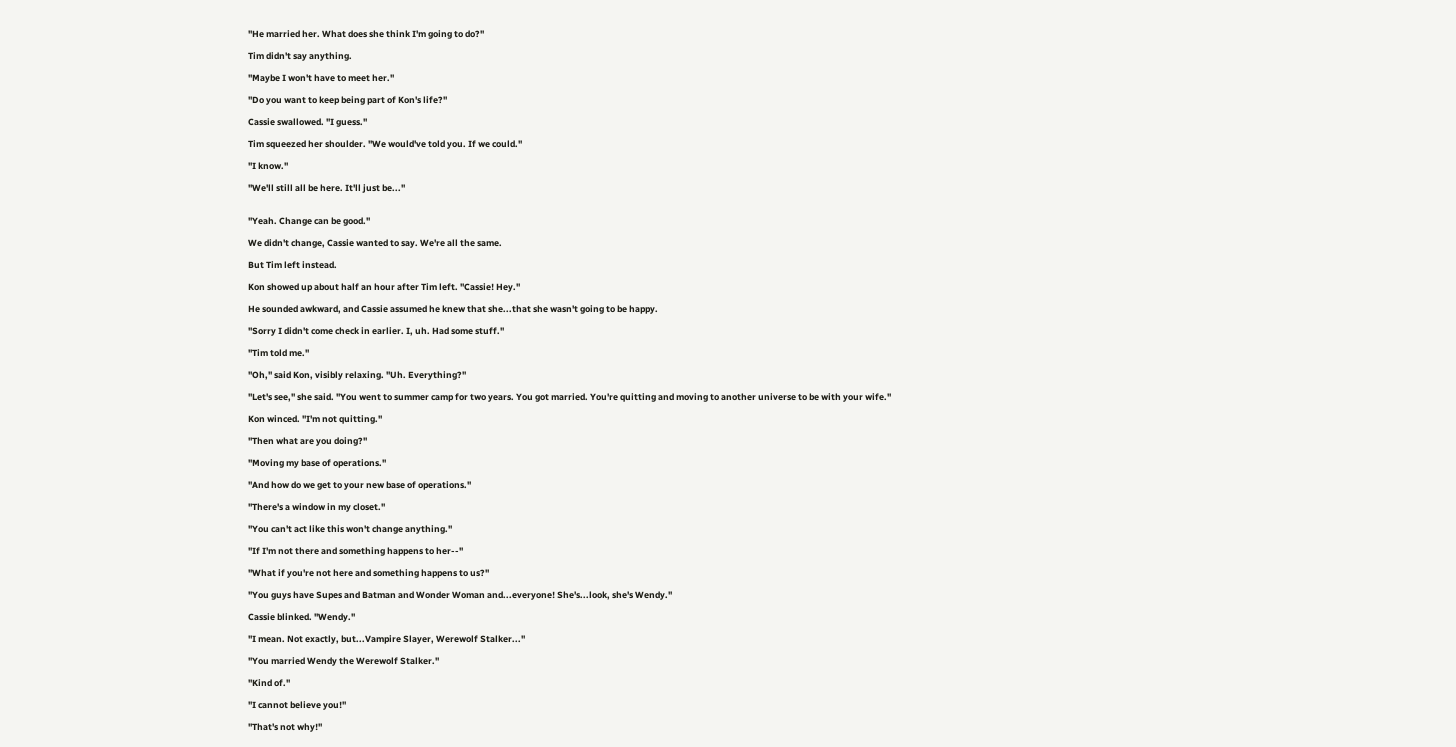"He married her. What does she think I'm going to do?"

Tim didn't say anything.

"Maybe I won't have to meet her."

"Do you want to keep being part of Kon's life?"

Cassie swallowed. "I guess."

Tim squeezed her shoulder. "We would've told you. If we could."

"I know."

"We'll still all be here. It'll just be..."


"Yeah. Change can be good."

We didn't change, Cassie wanted to say. We're all the same.

But Tim left instead.

Kon showed up about half an hour after Tim left. "Cassie! Hey."

He sounded awkward, and Cassie assumed he knew that she...that she wasn't going to be happy.

"Sorry I didn't come check in earlier. I, uh. Had some stuff."

"Tim told me."

"Oh," said Kon, visibly relaxing. "Uh. Everything?"

"Let's see," she said. "You went to summer camp for two years. You got married. You're quitting and moving to another universe to be with your wife."

Kon winced. "I'm not quitting."

"Then what are you doing?"

"Moving my base of operations."

"And how do we get to your new base of operations."

"There's a window in my closet."

"You can't act like this won't change anything."

"If I'm not there and something happens to her--"

"What if you're not here and something happens to us?"

"You guys have Supes and Batman and Wonder Woman and...everyone! She's...look, she's Wendy."

Cassie blinked. "Wendy."

"I mean. Not exactly, but...Vampire Slayer, Werewolf Stalker..."

"You married Wendy the Werewolf Stalker."

"Kind of."

"I cannot believe you!"

"That's not why!"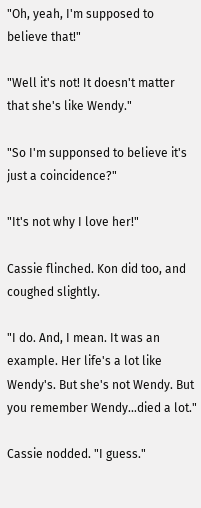"Oh, yeah, I'm supposed to believe that!"

"Well it's not! It doesn't matter that she's like Wendy."

"So I'm supponsed to believe it's just a coincidence?"

"It's not why I love her!"

Cassie flinched. Kon did too, and coughed slightly.

"I do. And, I mean. It was an example. Her life's a lot like Wendy's. But she's not Wendy. But you remember Wendy...died a lot."

Cassie nodded. "I guess."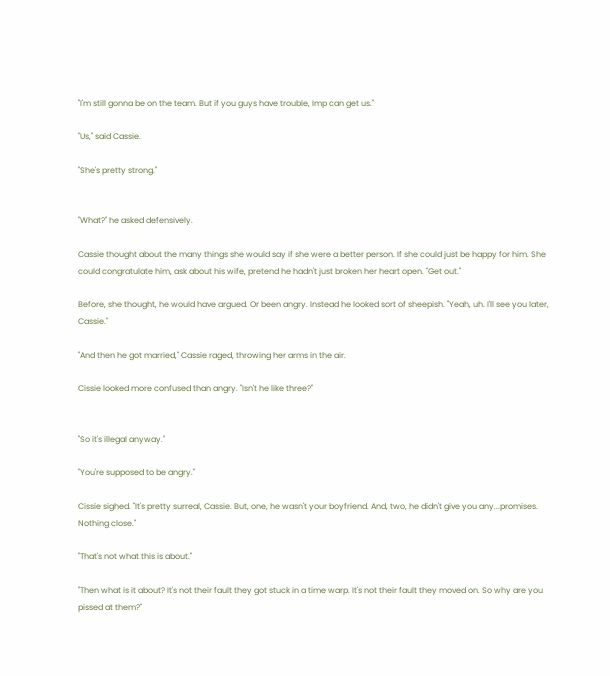"I'm still gonna be on the team. But if you guys have trouble, Imp can get us."

"Us," said Cassie.

"She's pretty strong."


"What?" he asked defensively.

Cassie thought about the many things she would say if she were a better person. If she could just be happy for him. She could congratulate him, ask about his wife, pretend he hadn't just broken her heart open. "Get out."

Before, she thought, he would have argued. Or been angry. Instead he looked sort of sheepish. "Yeah, uh. I'll see you later, Cassie."

"And then he got married," Cassie raged, throwing her arms in the air.

Cissie looked more confused than angry. "Isn't he like three?"


"So it's illegal anyway."

"You're supposed to be angry."

Cissie sighed. "It's pretty surreal, Cassie. But, one, he wasn't your boyfriend. And, two, he didn't give you any...promises. Nothing close."

"That's not what this is about."

"Then what is it about? It's not their fault they got stuck in a time warp. It's not their fault they moved on. So why are you pissed at them?"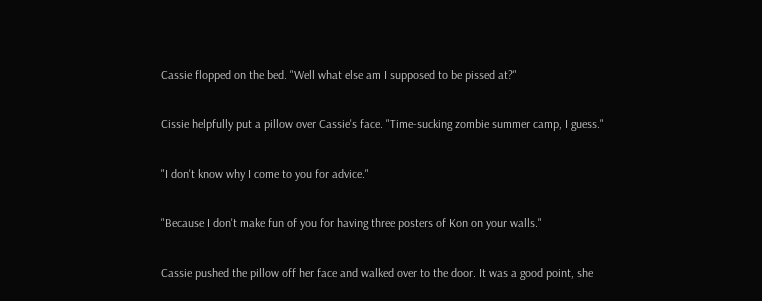Cassie flopped on the bed. "Well what else am I supposed to be pissed at?"

Cissie helpfully put a pillow over Cassie's face. "Time-sucking zombie summer camp, I guess."

"I don't know why I come to you for advice."

"Because I don't make fun of you for having three posters of Kon on your walls."

Cassie pushed the pillow off her face and walked over to the door. It was a good point, she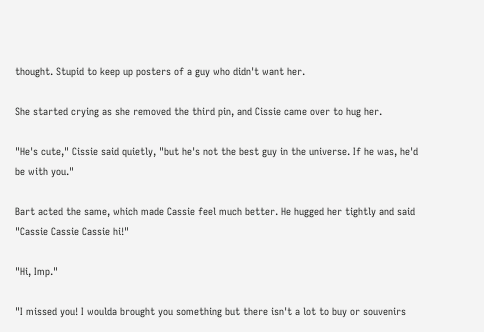thought. Stupid to keep up posters of a guy who didn't want her.

She started crying as she removed the third pin, and Cissie came over to hug her.

"He's cute," Cissie said quietly, "but he's not the best guy in the universe. If he was, he'd be with you."

Bart acted the same, which made Cassie feel much better. He hugged her tightly and said "Cassie Cassie Cassie hi!"

"Hi, Imp."

"I missed you! I woulda brought you something but there isn't a lot to buy or souvenirs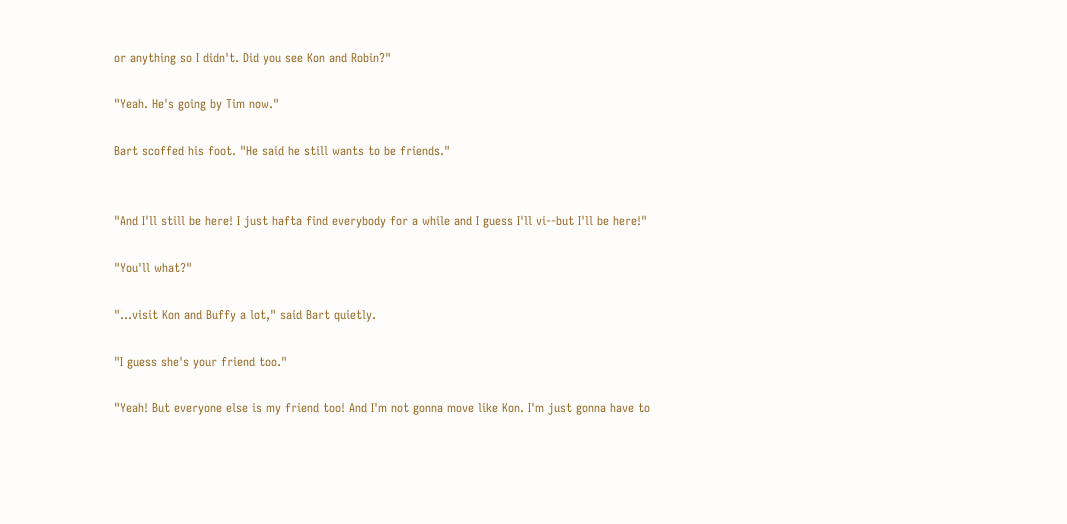or anything so I didn't. Did you see Kon and Robin?"

"Yeah. He's going by Tim now."

Bart scoffed his foot. "He said he still wants to be friends."


"And I'll still be here! I just hafta find everybody for a while and I guess I'll vi--but I'll be here!"

"You'll what?"

"...visit Kon and Buffy a lot," said Bart quietly.

"I guess she's your friend too."

"Yeah! But everyone else is my friend too! And I'm not gonna move like Kon. I'm just gonna have to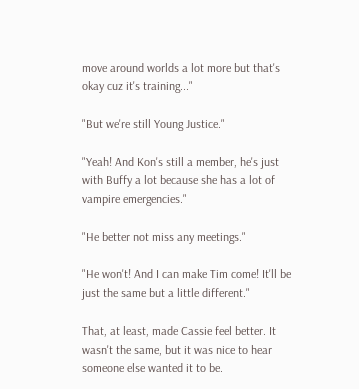move around worlds a lot more but that's okay cuz it's training..."

"But we're still Young Justice."

"Yeah! And Kon's still a member, he's just with Buffy a lot because she has a lot of vampire emergencies."

"He better not miss any meetings."

"He won't! And I can make Tim come! It'll be just the same but a little different."

That, at least, made Cassie feel better. It wasn't the same, but it was nice to hear someone else wanted it to be.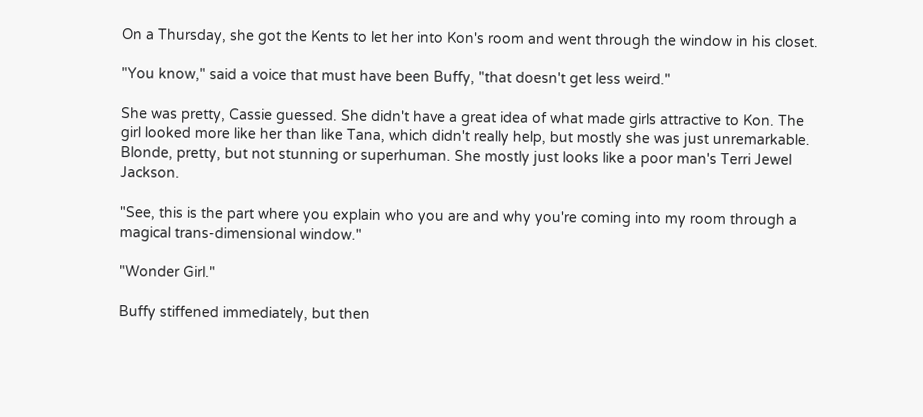On a Thursday, she got the Kents to let her into Kon's room and went through the window in his closet.

"You know," said a voice that must have been Buffy, "that doesn't get less weird."

She was pretty, Cassie guessed. She didn't have a great idea of what made girls attractive to Kon. The girl looked more like her than like Tana, which didn't really help, but mostly she was just unremarkable. Blonde, pretty, but not stunning or superhuman. She mostly just looks like a poor man's Terri Jewel Jackson.

"See, this is the part where you explain who you are and why you're coming into my room through a magical trans-dimensional window."

"Wonder Girl."

Buffy stiffened immediately, but then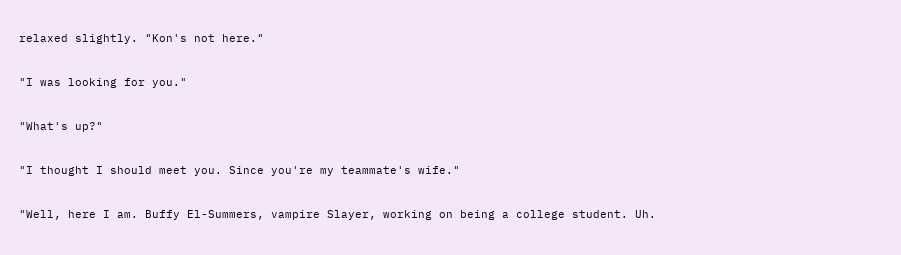relaxed slightly. "Kon's not here."

"I was looking for you."

"What's up?"

"I thought I should meet you. Since you're my teammate's wife."

"Well, here I am. Buffy El-Summers, vampire Slayer, working on being a college student. Uh.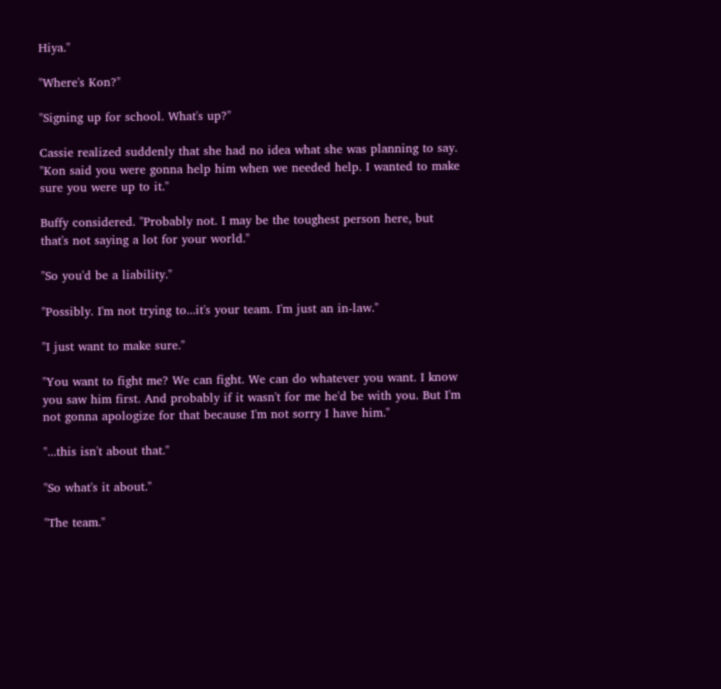Hiya."

"Where's Kon?"

"Signing up for school. What's up?"

Cassie realized suddenly that she had no idea what she was planning to say. "Kon said you were gonna help him when we needed help. I wanted to make sure you were up to it."

Buffy considered. "Probably not. I may be the toughest person here, but that's not saying a lot for your world."

"So you'd be a liability."

"Possibly. I'm not trying to...it's your team. I'm just an in-law."

"I just want to make sure."

"You want to fight me? We can fight. We can do whatever you want. I know you saw him first. And probably if it wasn't for me he'd be with you. But I'm not gonna apologize for that because I'm not sorry I have him."

"...this isn't about that."

"So what's it about."

"The team."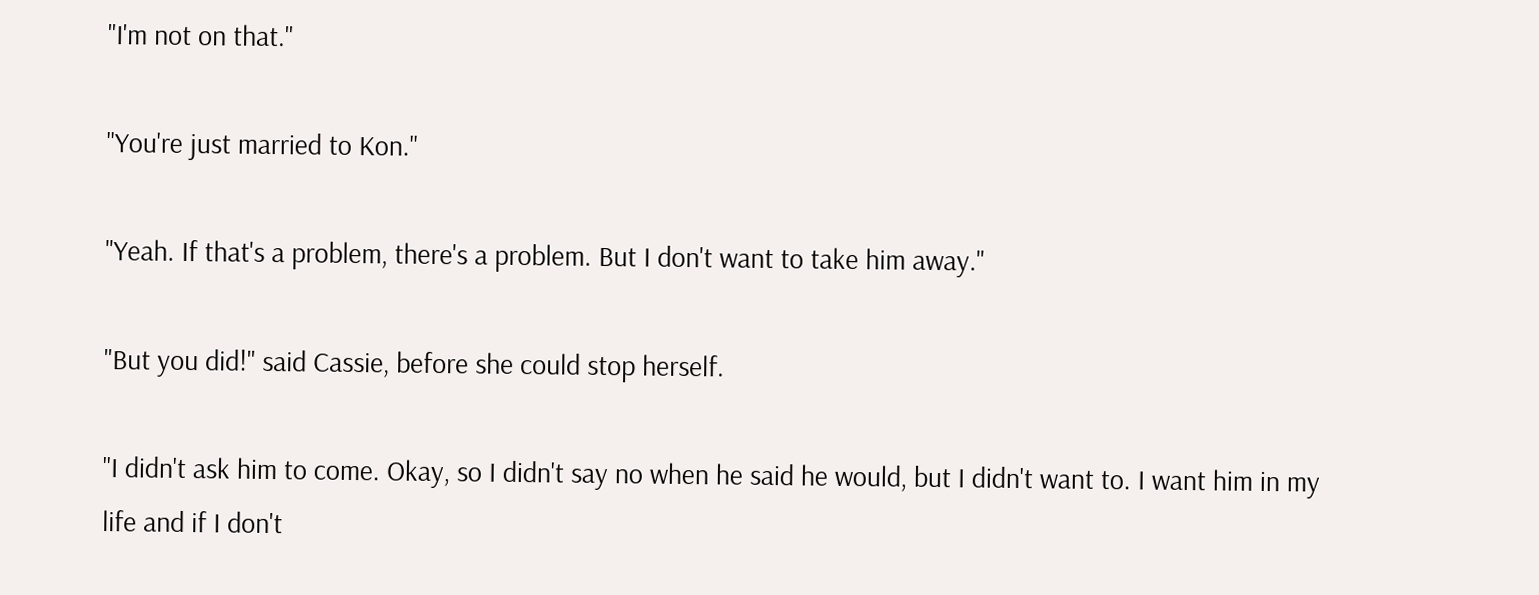"I'm not on that."

"You're just married to Kon."

"Yeah. If that's a problem, there's a problem. But I don't want to take him away."

"But you did!" said Cassie, before she could stop herself.

"I didn't ask him to come. Okay, so I didn't say no when he said he would, but I didn't want to. I want him in my life and if I don't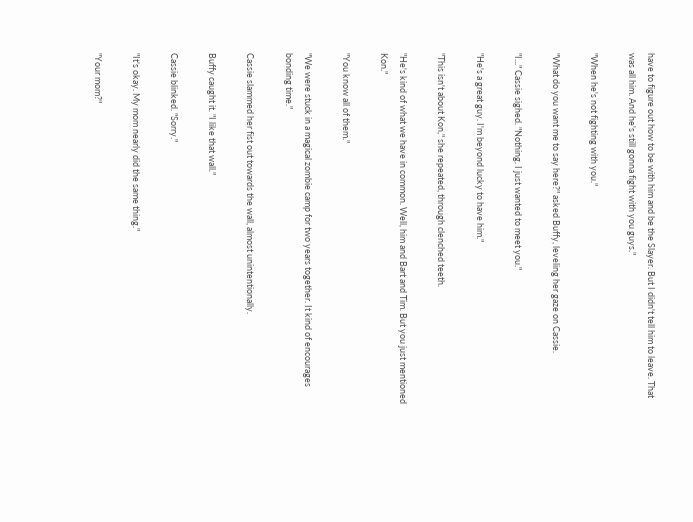have to figure out how to be with him and be the Slayer. But I didn't tell him to leave. That was all him. And he's still gonna fight with you guys."

"When he's not fighting with you."

"What do you want me to say here?" asked Buffy, leveling her gaze on Cassie.

"I..." Cassie sighed. "Nothing. I just wanted to meet you."

"He's a great guy. I'm beyond lucky to have him."

"This isn't about Kon," she repeated, through clenched teeth.

"He's kind of what we have in common. Well, him and Bart and Tim. But you just mentioned Kon."

"You know all of them."

"We were stuck in a magical zombie camp for two years together. It kind of encourages bonding time."

Cassie slammed her fist out towards the wall, almost unintentionally.

Buffy caught it. "I like that wall."

Cassie blinked. "Sorry."

"It's okay. My mom nearly did the same thing."

"Your mom?"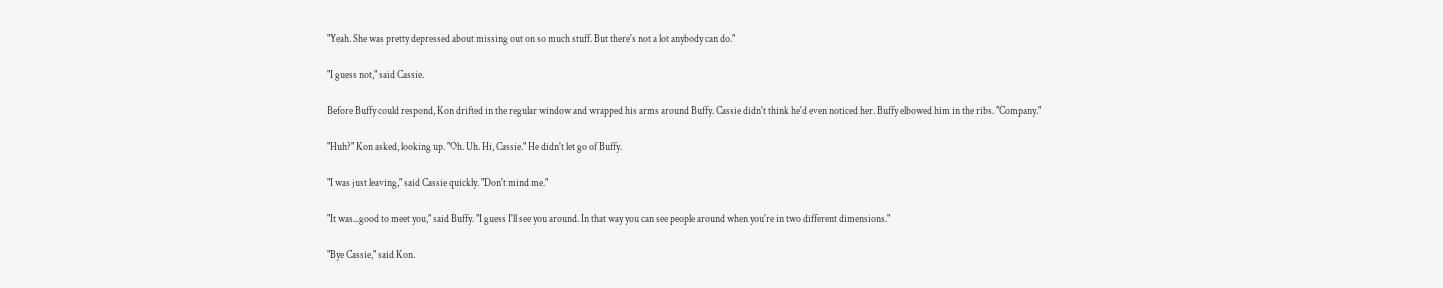"Yeah. She was pretty depressed about missing out on so much stuff. But there's not a lot anybody can do."

"I guess not," said Cassie.

Before Buffy could respond, Kon drifted in the regular window and wrapped his arms around Buffy. Cassie didn't think he'd even noticed her. Buffy elbowed him in the ribs. "Company."

"Huh?" Kon asked, looking up. "Oh. Uh. Hi, Cassie." He didn't let go of Buffy.

"I was just leaving," said Cassie quickly. "Don't mind me."

"It was...good to meet you," said Buffy. "I guess I'll see you around. In that way you can see people around when you're in two different dimensions."

"Bye Cassie," said Kon.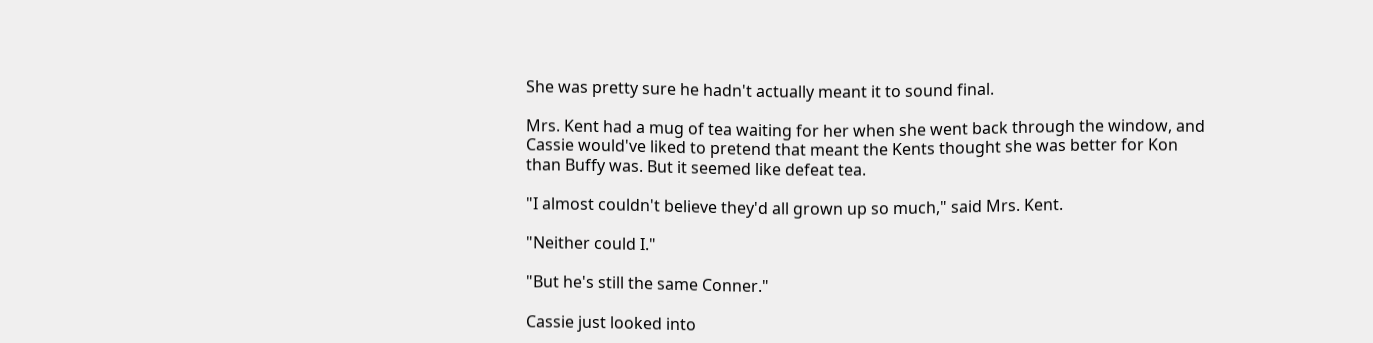She was pretty sure he hadn't actually meant it to sound final.

Mrs. Kent had a mug of tea waiting for her when she went back through the window, and Cassie would've liked to pretend that meant the Kents thought she was better for Kon than Buffy was. But it seemed like defeat tea.

"I almost couldn't believe they'd all grown up so much," said Mrs. Kent.

"Neither could I."

"But he's still the same Conner."

Cassie just looked into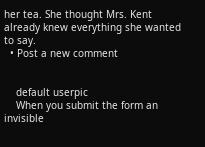her tea. She thought Mrs. Kent already knew everything she wanted to say.
  • Post a new comment


    default userpic
    When you submit the form an invisible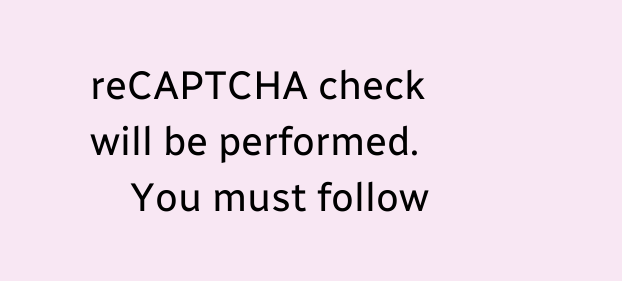reCAPTCHA check will be performed.
    You must follow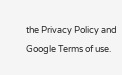the Privacy Policy and Google Terms of use.